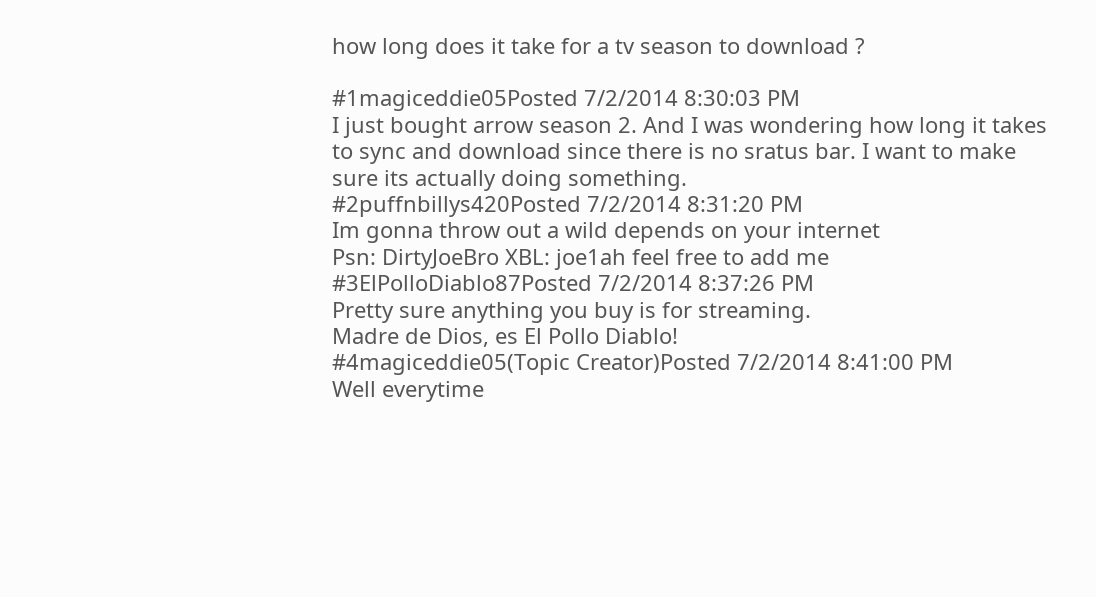how long does it take for a tv season to download ?

#1magiceddie05Posted 7/2/2014 8:30:03 PM
I just bought arrow season 2. And I was wondering how long it takes to sync and download since there is no sratus bar. I want to make sure its actually doing something.
#2puffnbillys420Posted 7/2/2014 8:31:20 PM
Im gonna throw out a wild depends on your internet
Psn: DirtyJoeBro XBL: joe1ah feel free to add me
#3ElPolloDiablo87Posted 7/2/2014 8:37:26 PM
Pretty sure anything you buy is for streaming.
Madre de Dios, es El Pollo Diablo!
#4magiceddie05(Topic Creator)Posted 7/2/2014 8:41:00 PM
Well everytime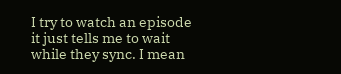I try to watch an episode it just tells me to wait while they sync. I mean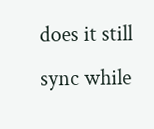does it still sync while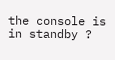the console is in standby ?